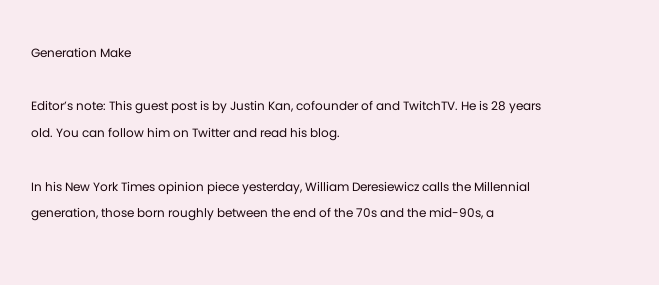Generation Make

Editor’s note: This guest post is by Justin Kan, cofounder of and TwitchTV. He is 28 years old. You can follow him on Twitter and read his blog.

In his New York Times opinion piece yesterday, William Deresiewicz calls the Millennial generation, those born roughly between the end of the 70s and the mid-90s, a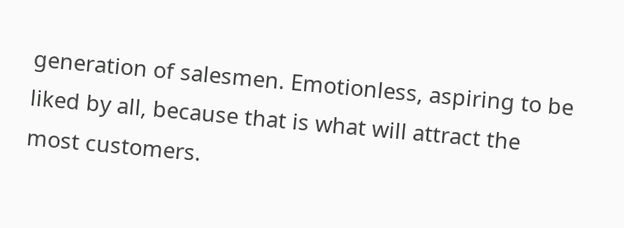generation of salesmen. Emotionless, aspiring to be liked by all, because that is what will attract the most customers.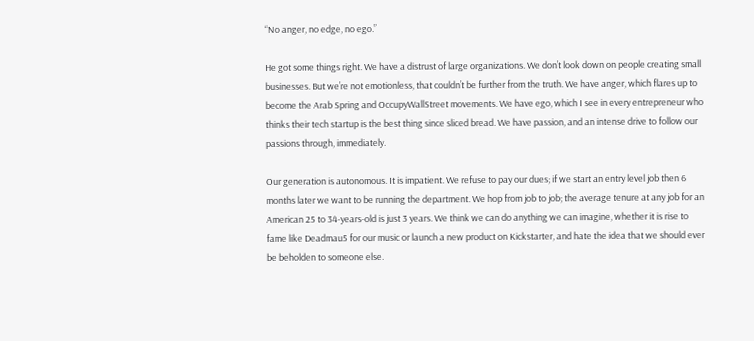“No anger, no edge, no ego.”

He got some things right. We have a distrust of large organizations. We don’t look down on people creating small businesses. But we’re not emotionless, that couldn’t be further from the truth. We have anger, which flares up to become the Arab Spring and OccupyWallStreet movements. We have ego, which I see in every entrepreneur who thinks their tech startup is the best thing since sliced bread. We have passion, and an intense drive to follow our passions through, immediately.

Our generation is autonomous. It is impatient. We refuse to pay our dues; if we start an entry level job then 6 months later we want to be running the department. We hop from job to job; the average tenure at any job for an American 25 to 34-years-old is just 3 years. We think we can do anything we can imagine, whether it is rise to fame like Deadmau5 for our music or launch a new product on Kickstarter, and hate the idea that we should ever be beholden to someone else.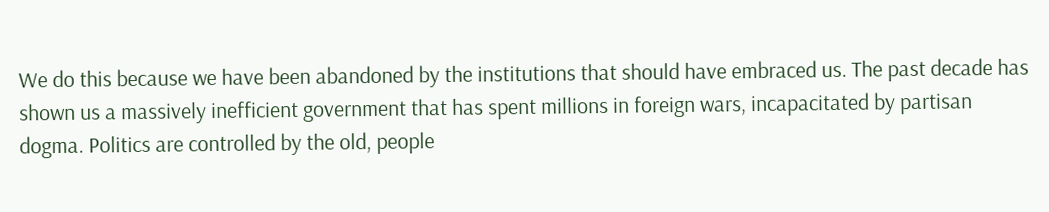We do this because we have been abandoned by the institutions that should have embraced us. The past decade has shown us a massively inefficient government that has spent millions in foreign wars, incapacitated by partisan dogma. Politics are controlled by the old, people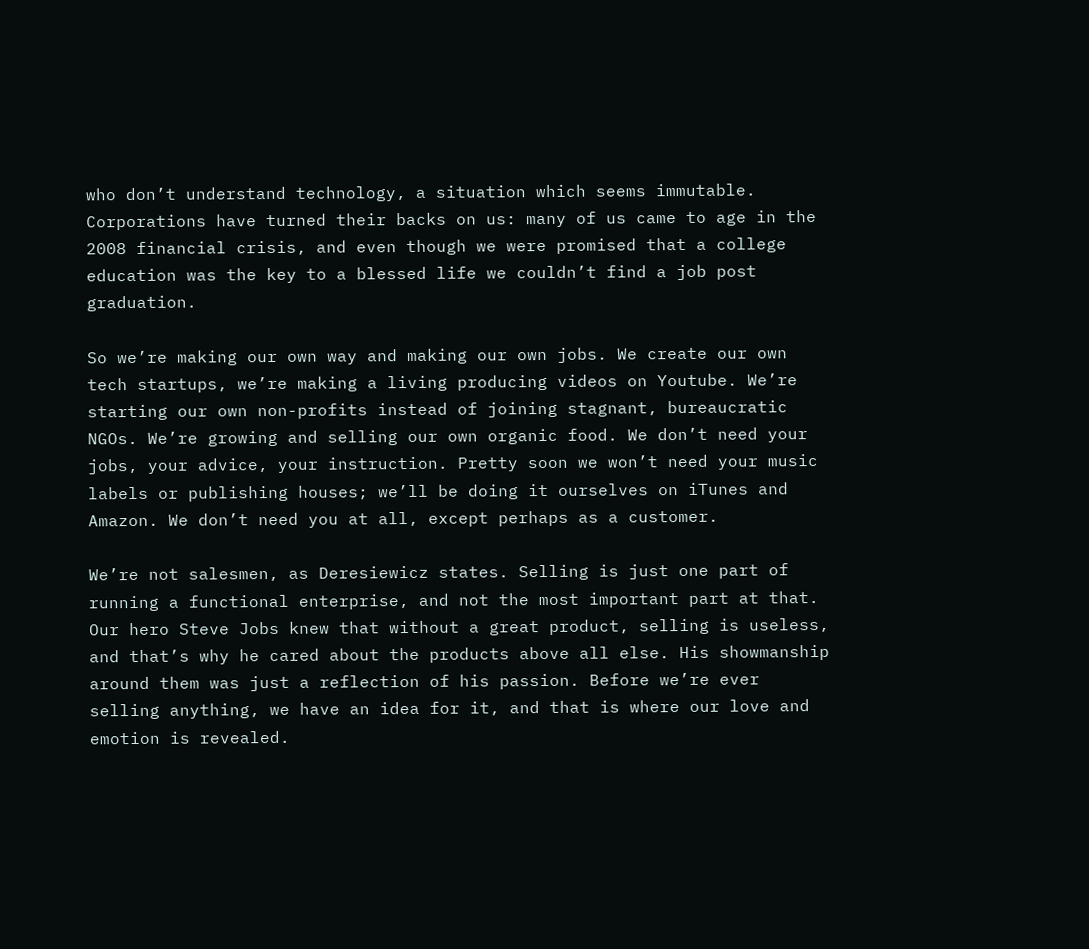who don’t understand technology, a situation which seems immutable. Corporations have turned their backs on us: many of us came to age in the 2008 financial crisis, and even though we were promised that a college education was the key to a blessed life we couldn’t find a job post graduation.

So we’re making our own way and making our own jobs. We create our own tech startups, we’re making a living producing videos on Youtube. We’re starting our own non-profits instead of joining stagnant, bureaucratic NGOs. We’re growing and selling our own organic food. We don’t need your jobs, your advice, your instruction. Pretty soon we won’t need your music labels or publishing houses; we’ll be doing it ourselves on iTunes and Amazon. We don’t need you at all, except perhaps as a customer.

We’re not salesmen, as Deresiewicz states. Selling is just one part of running a functional enterprise, and not the most important part at that. Our hero Steve Jobs knew that without a great product, selling is useless, and that’s why he cared about the products above all else. His showmanship around them was just a reflection of his passion. Before we’re ever selling anything, we have an idea for it, and that is where our love and emotion is revealed.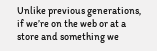Unlike previous generations, if we’re on the web or at a store and something we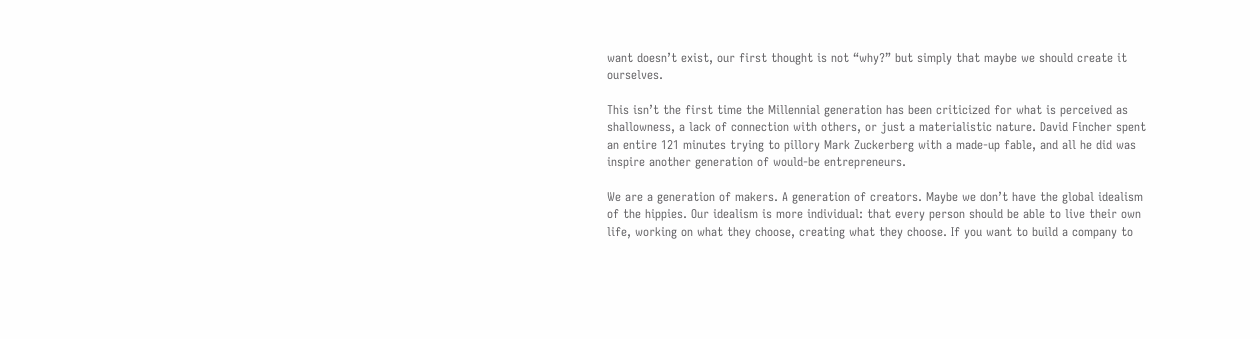want doesn’t exist, our first thought is not “why?” but simply that maybe we should create it ourselves.

This isn’t the first time the Millennial generation has been criticized for what is perceived as shallowness, a lack of connection with others, or just a materialistic nature. David Fincher spent an entire 121 minutes trying to pillory Mark Zuckerberg with a made-up fable, and all he did was inspire another generation of would-be entrepreneurs.

We are a generation of makers. A generation of creators. Maybe we don’t have the global idealism of the hippies. Our idealism is more individual: that every person should be able to live their own life, working on what they choose, creating what they choose. If you want to build a company to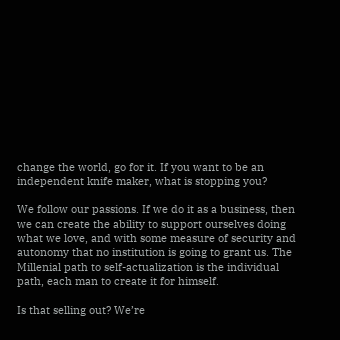change the world, go for it. If you want to be an independent knife maker, what is stopping you?

We follow our passions. If we do it as a business, then we can create the ability to support ourselves doing what we love, and with some measure of security and autonomy that no institution is going to grant us. The Millenial path to self-actualization is the individual path, each man to create it for himself.

Is that selling out? We’re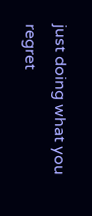just doing what you regret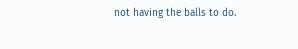not having the balls to do.